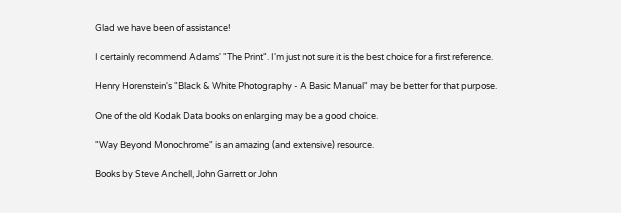Glad we have been of assistance!

I certainly recommend Adams' "The Print". I'm just not sure it is the best choice for a first reference.

Henry Horenstein's "Black & White Photography - A Basic Manual" may be better for that purpose.

One of the old Kodak Data books on enlarging may be a good choice.

"Way Beyond Monochrome" is an amazing (and extensive) resource.

Books by Steve Anchell, John Garrett or John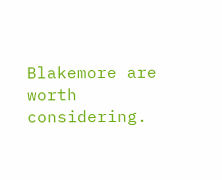Blakemore are worth considering.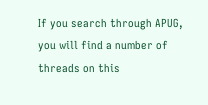If you search through APUG, you will find a number of threads on this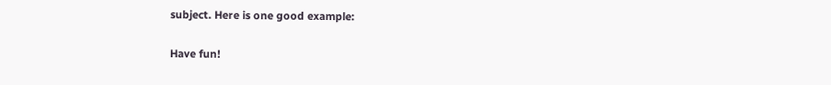subject. Here is one good example:

Have fun!